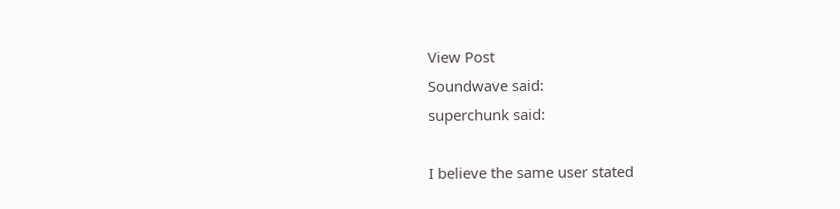View Post
Soundwave said:
superchunk said:

I believe the same user stated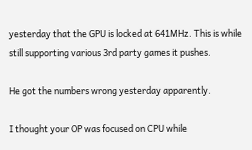yesterday that the GPU is locked at 641MHz. This is while still supporting various 3rd party games it pushes.

He got the numbers wrong yesterday apparently.

I thought your OP was focused on CPU while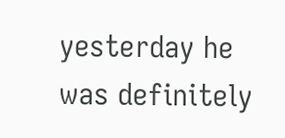yesterday he was definitely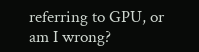referring to GPU, or am I wrong?